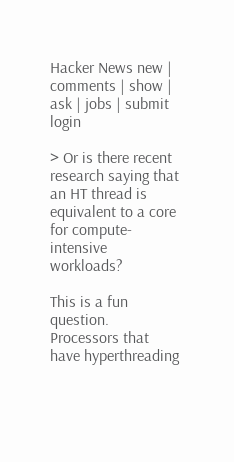Hacker News new | comments | show | ask | jobs | submit login

> Or is there recent research saying that an HT thread is equivalent to a core for compute-intensive workloads?

This is a fun question. Processors that have hyperthreading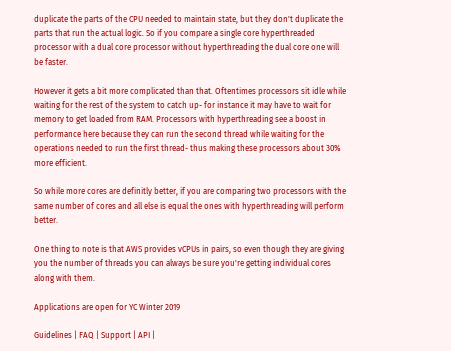duplicate the parts of the CPU needed to maintain state, but they don't duplicate the parts that run the actual logic. So if you compare a single core hyperthreaded processor with a dual core processor without hyperthreading the dual core one will be faster.

However it gets a bit more complicated than that. Oftentimes processors sit idle while waiting for the rest of the system to catch up- for instance it may have to wait for memory to get loaded from RAM. Processors with hyperthreading see a boost in performance here because they can run the second thread while waiting for the operations needed to run the first thread- thus making these processors about 30% more efficient.

So while more cores are definitly better, if you are comparing two processors with the same number of cores and all else is equal the ones with hyperthreading will perform better.

One thing to note is that AWS provides vCPUs in pairs, so even though they are giving you the number of threads you can always be sure you're getting individual cores along with them.

Applications are open for YC Winter 2019

Guidelines | FAQ | Support | API |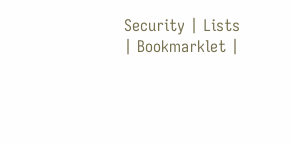Security | Lists | Bookmarklet |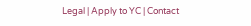Legal | Apply to YC | Contact